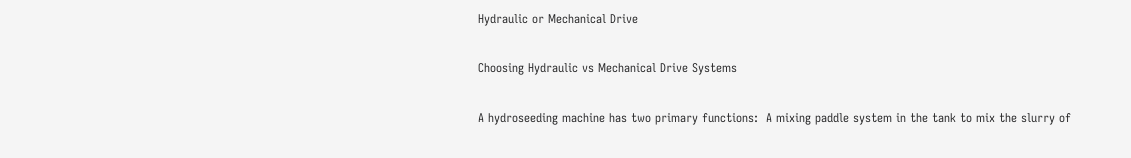Hydraulic or Mechanical Drive

Choosing Hydraulic vs Mechanical Drive Systems

A hydroseeding machine has two primary functions:  A mixing paddle system in the tank to mix the slurry of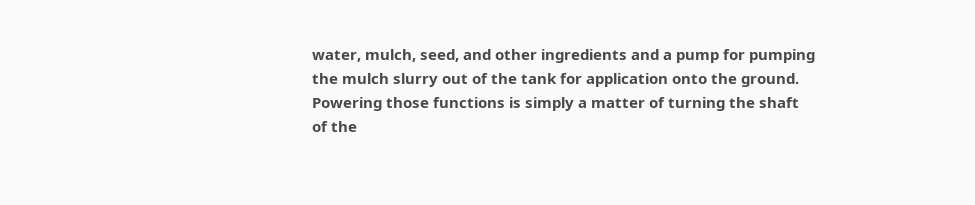water, mulch, seed, and other ingredients and a pump for pumping the mulch slurry out of the tank for application onto the ground. Powering those functions is simply a matter of turning the shaft of the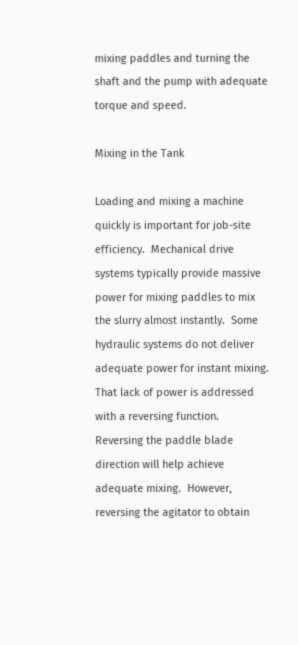mixing paddles and turning the shaft and the pump with adequate torque and speed.

Mixing in the Tank

Loading and mixing a machine quickly is important for job-site efficiency.  Mechanical drive systems typically provide massive power for mixing paddles to mix the slurry almost instantly.  Some hydraulic systems do not deliver adequate power for instant mixing.  That lack of power is addressed with a reversing function.  Reversing the paddle blade direction will help achieve adequate mixing.  However, reversing the agitator to obtain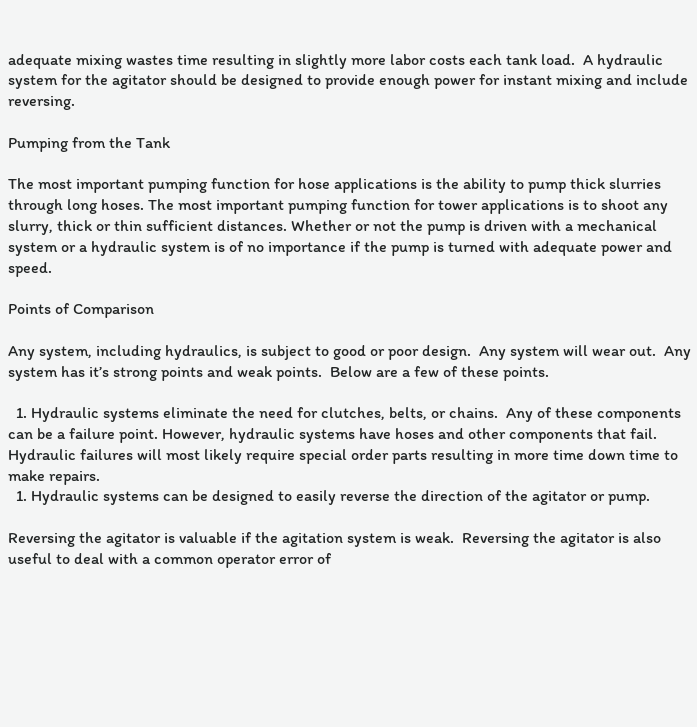adequate mixing wastes time resulting in slightly more labor costs each tank load.  A hydraulic system for the agitator should be designed to provide enough power for instant mixing and include reversing.

Pumping from the Tank

The most important pumping function for hose applications is the ability to pump thick slurries through long hoses. The most important pumping function for tower applications is to shoot any slurry, thick or thin sufficient distances. Whether or not the pump is driven with a mechanical system or a hydraulic system is of no importance if the pump is turned with adequate power and speed.

Points of Comparison

Any system, including hydraulics, is subject to good or poor design.  Any system will wear out.  Any system has it’s strong points and weak points.  Below are a few of these points.

  1. Hydraulic systems eliminate the need for clutches, belts, or chains.  Any of these components can be a failure point. However, hydraulic systems have hoses and other components that fail.  Hydraulic failures will most likely require special order parts resulting in more time down time to make repairs.
  1. Hydraulic systems can be designed to easily reverse the direction of the agitator or pump.

Reversing the agitator is valuable if the agitation system is weak.  Reversing the agitator is also useful to deal with a common operator error of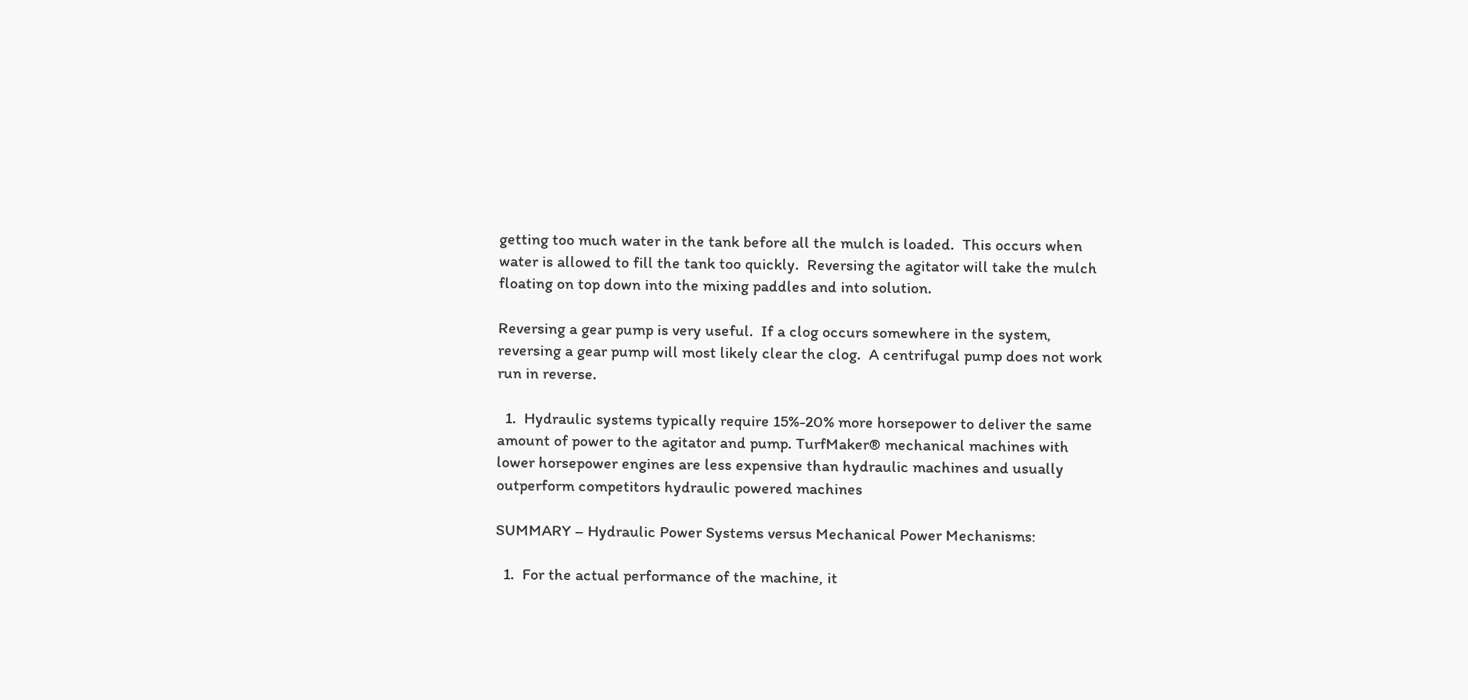getting too much water in the tank before all the mulch is loaded.  This occurs when water is allowed to fill the tank too quickly.  Reversing the agitator will take the mulch floating on top down into the mixing paddles and into solution.

Reversing a gear pump is very useful.  If a clog occurs somewhere in the system, reversing a gear pump will most likely clear the clog.  A centrifugal pump does not work run in reverse.

  1.  Hydraulic systems typically require 15%-20% more horsepower to deliver the same amount of power to the agitator and pump. TurfMaker® mechanical machines with lower horsepower engines are less expensive than hydraulic machines and usually outperform competitors hydraulic powered machines

SUMMARY – Hydraulic Power Systems versus Mechanical Power Mechanisms:

  1.  For the actual performance of the machine, it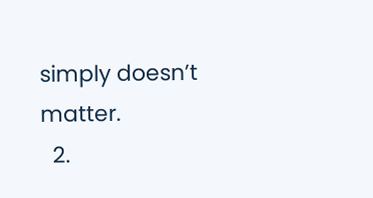simply doesn’t matter.
  2.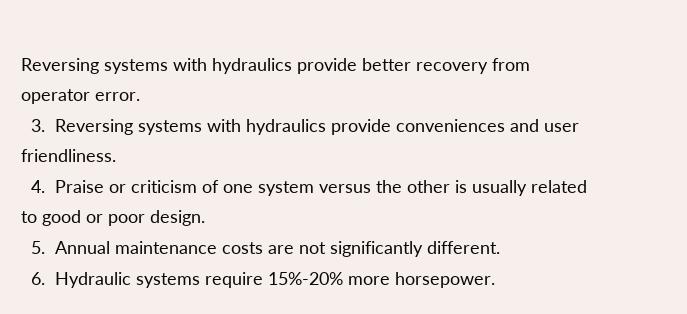Reversing systems with hydraulics provide better recovery from operator error.
  3.  Reversing systems with hydraulics provide conveniences and user friendliness.
  4.  Praise or criticism of one system versus the other is usually related to good or poor design.
  5.  Annual maintenance costs are not significantly different.
  6.  Hydraulic systems require 15%-20% more horsepower.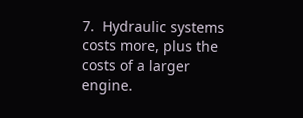7.  Hydraulic systems costs more, plus the costs of a larger engine.